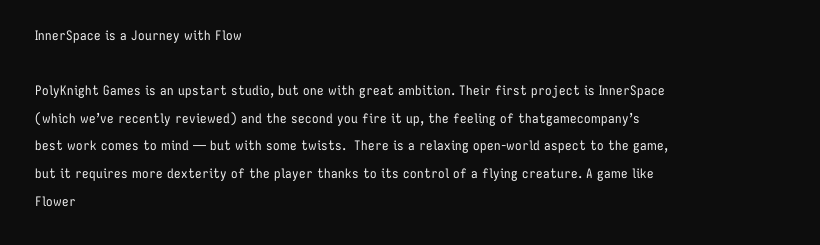InnerSpace is a Journey with Flow

PolyKnight Games is an upstart studio, but one with great ambition. Their first project is InnerSpace (which we’ve recently reviewed) and the second you fire it up, the feeling of thatgamecompany’s best work comes to mind — but with some twists.  There is a relaxing open-world aspect to the game, but it requires more dexterity of the player thanks to its control of a flying creature. A game like Flower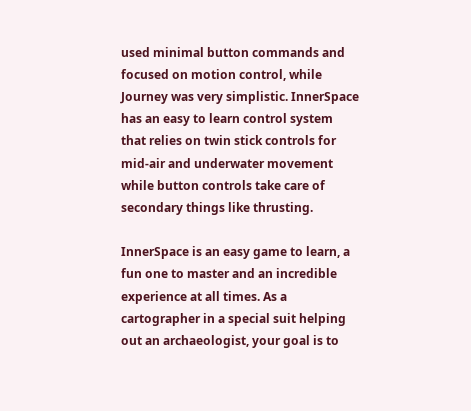used minimal button commands and focused on motion control, while Journey was very simplistic. InnerSpace has an easy to learn control system that relies on twin stick controls for mid-air and underwater movement while button controls take care of secondary things like thrusting.

InnerSpace is an easy game to learn, a fun one to master and an incredible experience at all times. As a cartographer in a special suit helping out an archaeologist, your goal is to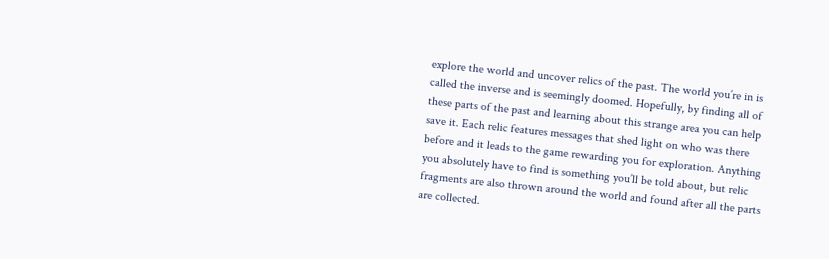explore the world and uncover relics of the past. The world you’re in is called the inverse and is seemingly doomed. Hopefully, by finding all of these parts of the past and learning about this strange area you can help save it. Each relic features messages that shed light on who was there before and it leads to the game rewarding you for exploration. Anything you absolutely have to find is something you’ll be told about, but relic fragments are also thrown around the world and found after all the parts are collected.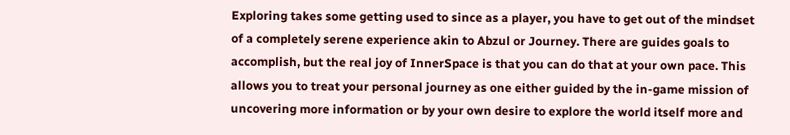Exploring takes some getting used to since as a player, you have to get out of the mindset of a completely serene experience akin to Abzul or Journey. There are guides goals to accomplish, but the real joy of InnerSpace is that you can do that at your own pace. This allows you to treat your personal journey as one either guided by the in-game mission of uncovering more information or by your own desire to explore the world itself more and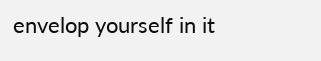envelop yourself in it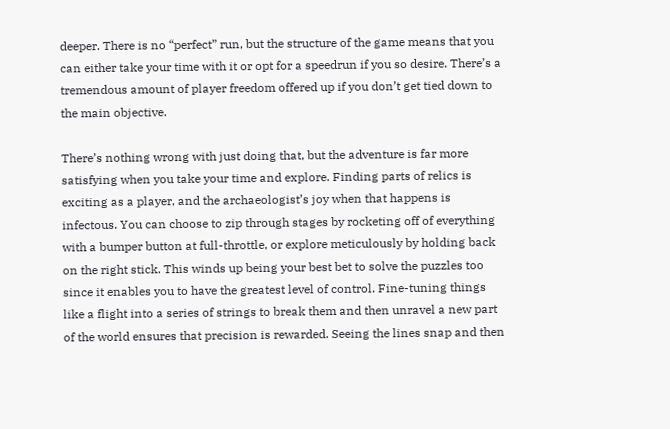deeper. There is no “perfect” run, but the structure of the game means that you can either take your time with it or opt for a speedrun if you so desire. There’s a tremendous amount of player freedom offered up if you don’t get tied down to the main objective.

There’s nothing wrong with just doing that, but the adventure is far more satisfying when you take your time and explore. Finding parts of relics is exciting as a player, and the archaeologist’s joy when that happens is infectous. You can choose to zip through stages by rocketing off of everything with a bumper button at full-throttle, or explore meticulously by holding back on the right stick. This winds up being your best bet to solve the puzzles too since it enables you to have the greatest level of control. Fine-tuning things like a flight into a series of strings to break them and then unravel a new part of the world ensures that precision is rewarded. Seeing the lines snap and then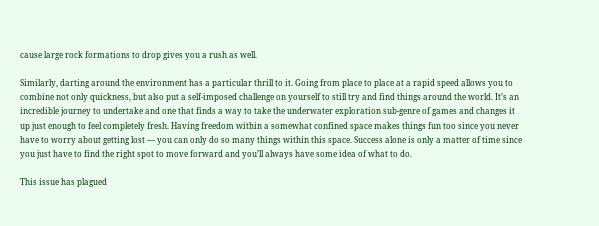cause large rock formations to drop gives you a rush as well.

Similarly, darting around the environment has a particular thrill to it. Going from place to place at a rapid speed allows you to combine not only quickness, but also put a self-imposed challenge on yourself to still try and find things around the world. It’s an incredible journey to undertake and one that finds a way to take the underwater exploration sub-genre of games and changes it up just enough to feel completely fresh. Having freedom within a somewhat confined space makes things fun too since you never have to worry about getting lost — you can only do so many things within this space. Success alone is only a matter of time since you just have to find the right spot to move forward and you’ll always have some idea of what to do.

This issue has plagued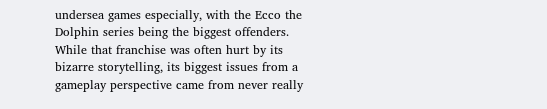undersea games especially, with the Ecco the Dolphin series being the biggest offenders. While that franchise was often hurt by its bizarre storytelling, its biggest issues from a gameplay perspective came from never really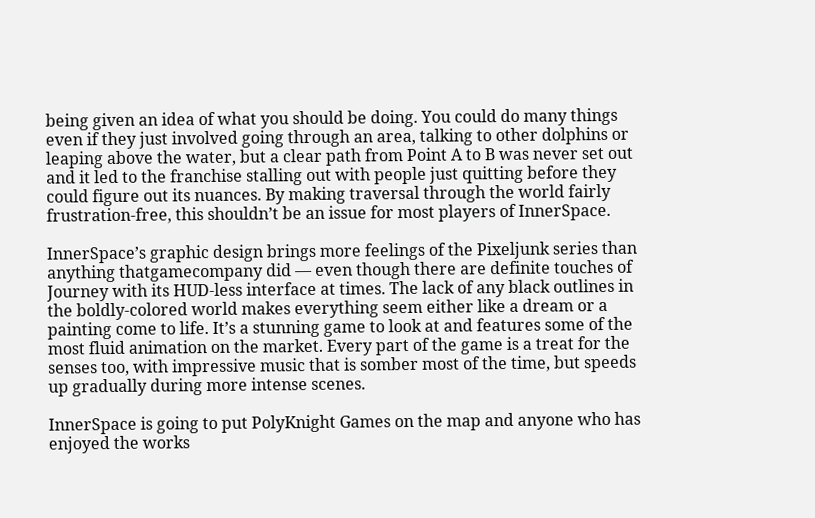being given an idea of what you should be doing. You could do many things even if they just involved going through an area, talking to other dolphins or leaping above the water, but a clear path from Point A to B was never set out and it led to the franchise stalling out with people just quitting before they could figure out its nuances. By making traversal through the world fairly frustration-free, this shouldn’t be an issue for most players of InnerSpace.

InnerSpace’s graphic design brings more feelings of the Pixeljunk series than anything thatgamecompany did — even though there are definite touches of Journey with its HUD-less interface at times. The lack of any black outlines in the boldly-colored world makes everything seem either like a dream or a painting come to life. It’s a stunning game to look at and features some of the most fluid animation on the market. Every part of the game is a treat for the senses too, with impressive music that is somber most of the time, but speeds up gradually during more intense scenes.

InnerSpace is going to put PolyKnight Games on the map and anyone who has enjoyed the works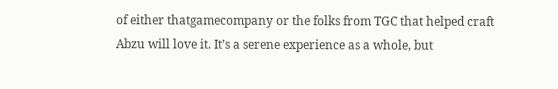of either thatgamecompany or the folks from TGC that helped craft Abzu will love it. It’s a serene experience as a whole, but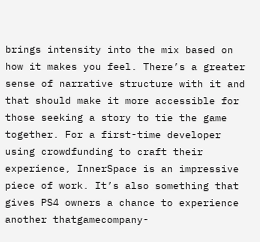brings intensity into the mix based on how it makes you feel. There’s a greater sense of narrative structure with it and that should make it more accessible for those seeking a story to tie the game together. For a first-time developer using crowdfunding to craft their experience, InnerSpace is an impressive piece of work. It’s also something that gives PS4 owners a chance to experience another thatgamecompany-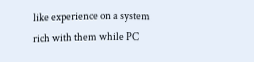like experience on a system rich with them while PC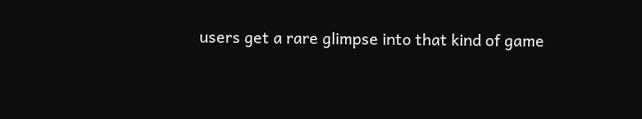users get a rare glimpse into that kind of game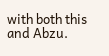with both this and Abzu.